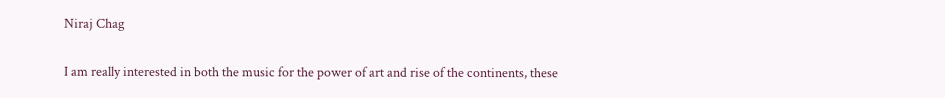Niraj Chag

I am really interested in both the music for the power of art and rise of the continents, these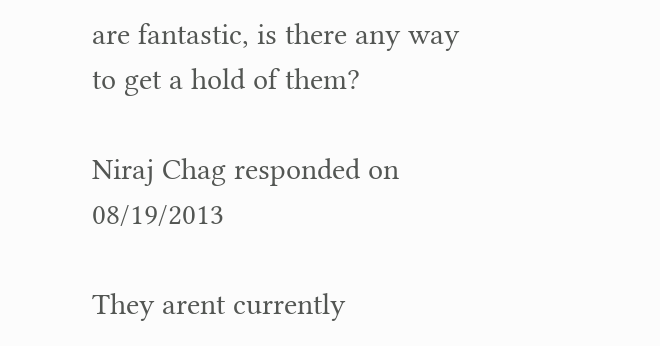are fantastic, is there any way to get a hold of them?

Niraj Chag responded on 08/19/2013

They arent currently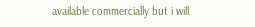available commercially but i will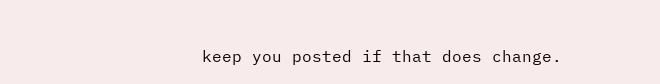keep you posted if that does change.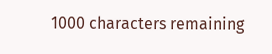1000 characters remaining